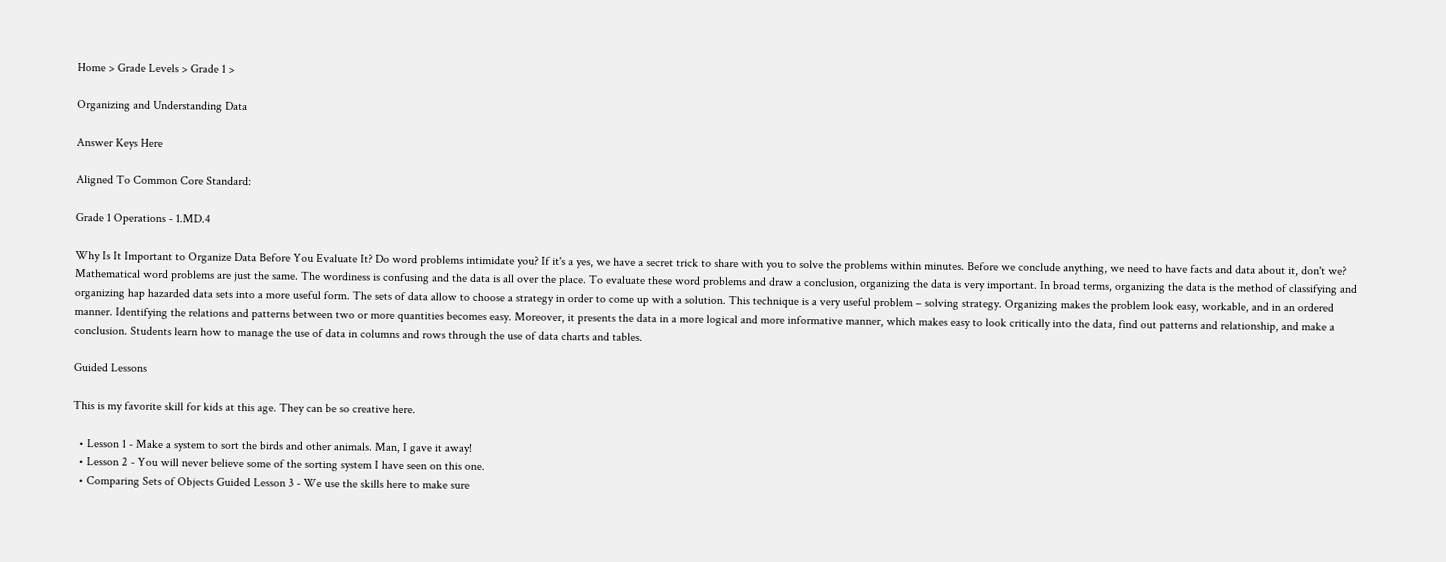Home > Grade Levels > Grade 1 >

Organizing and Understanding Data

Answer Keys Here

Aligned To Common Core Standard:

Grade 1 Operations - 1.MD.4

Why Is It Important to Organize Data Before You Evaluate It? Do word problems intimidate you? If it's a yes, we have a secret trick to share with you to solve the problems within minutes. Before we conclude anything, we need to have facts and data about it, don't we? Mathematical word problems are just the same. The wordiness is confusing and the data is all over the place. To evaluate these word problems and draw a conclusion, organizing the data is very important. In broad terms, organizing the data is the method of classifying and organizing hap hazarded data sets into a more useful form. The sets of data allow to choose a strategy in order to come up with a solution. This technique is a very useful problem – solving strategy. Organizing makes the problem look easy, workable, and in an ordered manner. Identifying the relations and patterns between two or more quantities becomes easy. Moreover, it presents the data in a more logical and more informative manner, which makes easy to look critically into the data, find out patterns and relationship, and make a conclusion. Students learn how to manage the use of data in columns and rows through the use of data charts and tables.

Guided Lessons

This is my favorite skill for kids at this age. They can be so creative here.

  • Lesson 1 - Make a system to sort the birds and other animals. Man, I gave it away!
  • Lesson 2 - You will never believe some of the sorting system I have seen on this one.
  • Comparing Sets of Objects Guided Lesson 3 - We use the skills here to make sure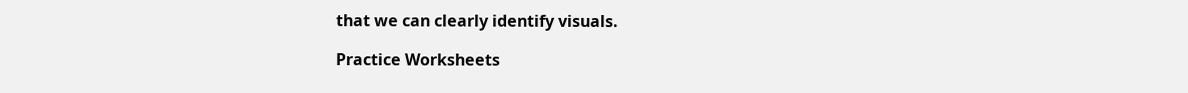that we can clearly identify visuals.

Practice Worksheets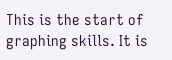This is the start of graphing skills. It is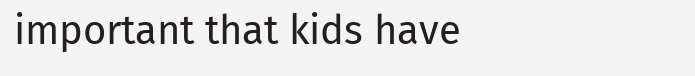important that kids have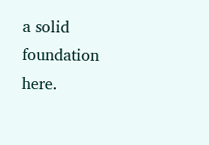a solid foundation here.